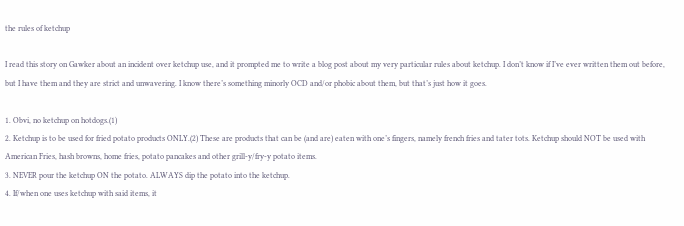the rules of ketchup

I read this story on Gawker about an incident over ketchup use, and it prompted me to write a blog post about my very particular rules about ketchup. I don’t know if I’ve ever written them out before, but I have them and they are strict and unwavering. I know there’s something minorly OCD and/or phobic about them, but that’s just how it goes.

1. Obvi, no ketchup on hotdogs.(1)
2. Ketchup is to be used for fried potato products ONLY.(2) These are products that can be (and are) eaten with one’s fingers, namely french fries and tater tots. Ketchup should NOT be used with American Fries, hash browns, home fries, potato pancakes and other grill-y/fry-y potato items.
3. NEVER pour the ketchup ON the potato. ALWAYS dip the potato into the ketchup.
4. If/when one uses ketchup with said items, it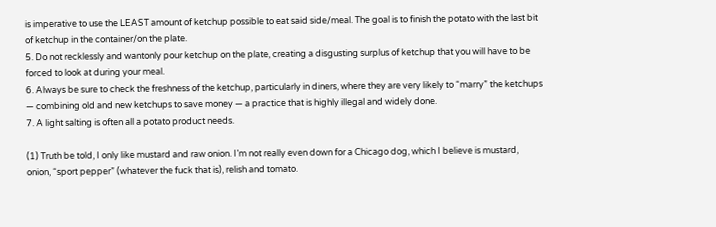is imperative to use the LEAST amount of ketchup possible to eat said side/meal. The goal is to finish the potato with the last bit of ketchup in the container/on the plate.
5. Do not recklessly and wantonly pour ketchup on the plate, creating a disgusting surplus of ketchup that you will have to be forced to look at during your meal.
6. Always be sure to check the freshness of the ketchup, particularly in diners, where they are very likely to “marry” the ketchups — combining old and new ketchups to save money — a practice that is highly illegal and widely done.
7. A light salting is often all a potato product needs.

(1) Truth be told, I only like mustard and raw onion. I’m not really even down for a Chicago dog, which I believe is mustard, onion, “sport pepper” (whatever the fuck that is), relish and tomato.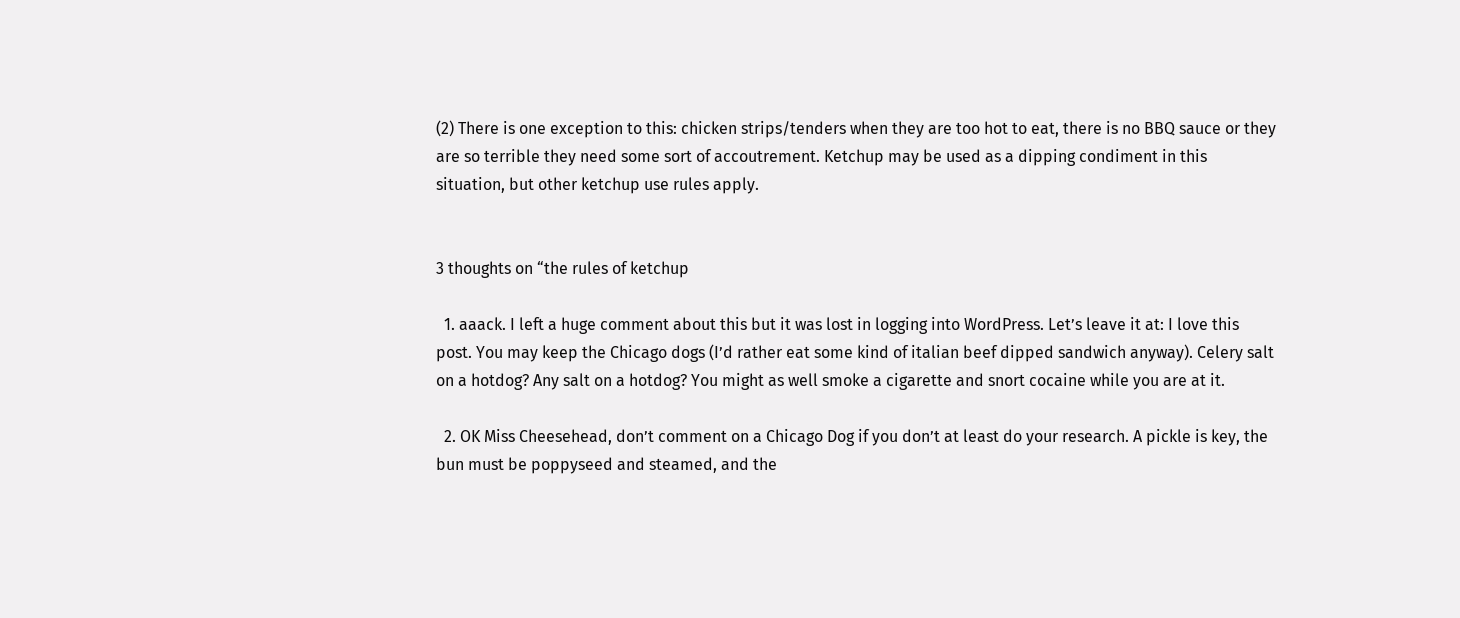(2) There is one exception to this: chicken strips/tenders when they are too hot to eat, there is no BBQ sauce or they are so terrible they need some sort of accoutrement. Ketchup may be used as a dipping condiment in this situation, but other ketchup use rules apply.


3 thoughts on “the rules of ketchup

  1. aaack. I left a huge comment about this but it was lost in logging into WordPress. Let’s leave it at: I love this post. You may keep the Chicago dogs (I’d rather eat some kind of italian beef dipped sandwich anyway). Celery salt on a hotdog? Any salt on a hotdog? You might as well smoke a cigarette and snort cocaine while you are at it.

  2. OK Miss Cheesehead, don’t comment on a Chicago Dog if you don’t at least do your research. A pickle is key, the bun must be poppyseed and steamed, and the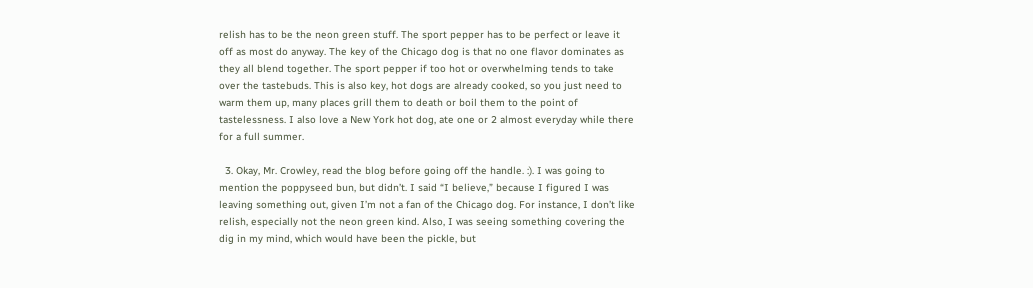relish has to be the neon green stuff. The sport pepper has to be perfect or leave it off as most do anyway. The key of the Chicago dog is that no one flavor dominates as they all blend together. The sport pepper if too hot or overwhelming tends to take over the tastebuds. This is also key, hot dogs are already cooked, so you just need to warm them up, many places grill them to death or boil them to the point of tastelessness. I also love a New York hot dog, ate one or 2 almost everyday while there for a full summer.

  3. Okay, Mr. Crowley, read the blog before going off the handle. :). I was going to mention the poppyseed bun, but didn’t. I said “I believe,” because I figured I was leaving something out, given I’m not a fan of the Chicago dog. For instance, I don’t like relish, especially not the neon green kind. Also, I was seeing something covering the dig in my mind, which would have been the pickle, but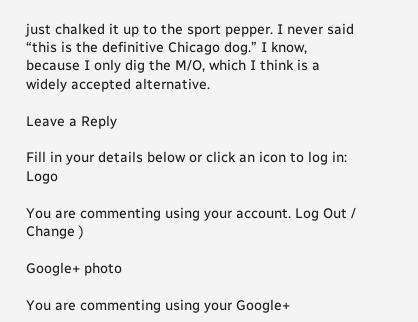just chalked it up to the sport pepper. I never said “this is the definitive Chicago dog.” I know, because I only dig the M/O, which I think is a widely accepted alternative.

Leave a Reply

Fill in your details below or click an icon to log in: Logo

You are commenting using your account. Log Out /  Change )

Google+ photo

You are commenting using your Google+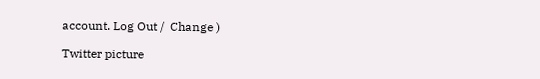account. Log Out /  Change )

Twitter picture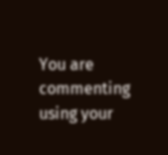You are commenting using your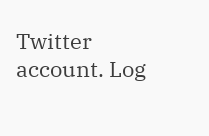Twitter account. Log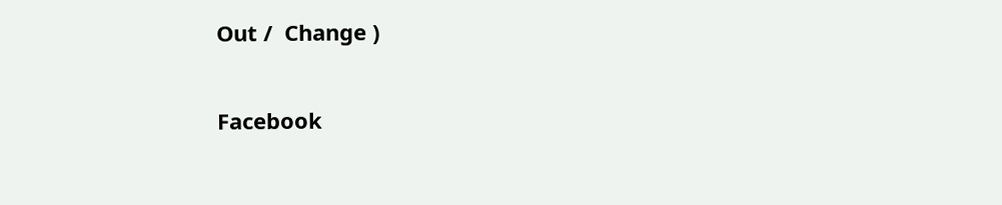Out /  Change )

Facebook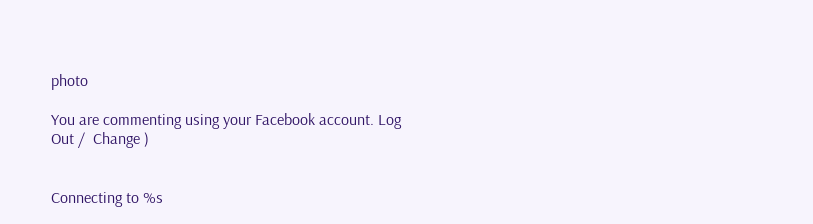photo

You are commenting using your Facebook account. Log Out /  Change )


Connecting to %s